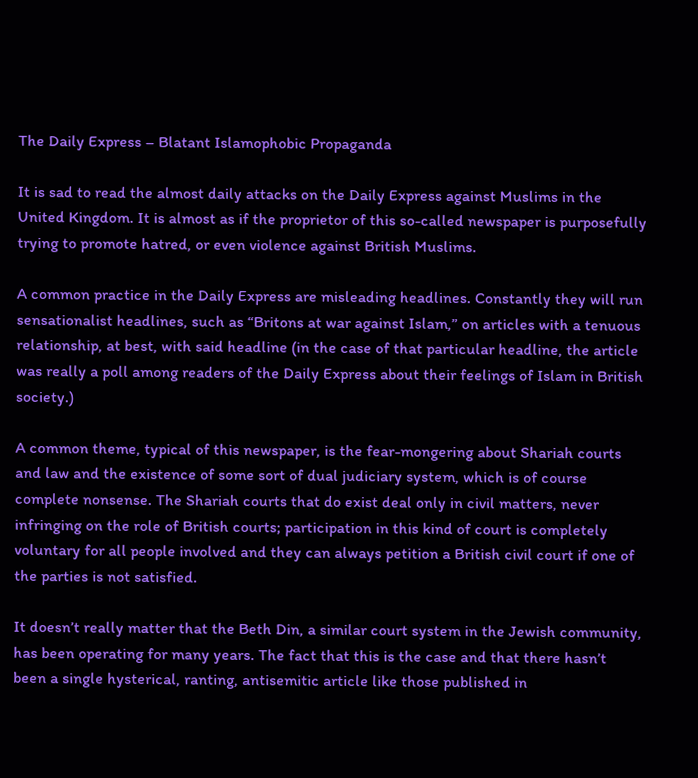The Daily Express – Blatant Islamophobic Propaganda

It is sad to read the almost daily attacks on the Daily Express against Muslims in the United Kingdom. It is almost as if the proprietor of this so-called newspaper is purposefully trying to promote hatred, or even violence against British Muslims.

A common practice in the Daily Express are misleading headlines. Constantly they will run sensationalist headlines, such as “Britons at war against Islam,” on articles with a tenuous relationship, at best, with said headline (in the case of that particular headline, the article was really a poll among readers of the Daily Express about their feelings of Islam in British society.)

A common theme, typical of this newspaper, is the fear-mongering about Shariah courts and law and the existence of some sort of dual judiciary system, which is of course complete nonsense. The Shariah courts that do exist deal only in civil matters, never infringing on the role of British courts; participation in this kind of court is completely voluntary for all people involved and they can always petition a British civil court if one of the parties is not satisfied.

It doesn’t really matter that the Beth Din, a similar court system in the Jewish community, has been operating for many years. The fact that this is the case and that there hasn’t been a single hysterical, ranting, antisemitic article like those published in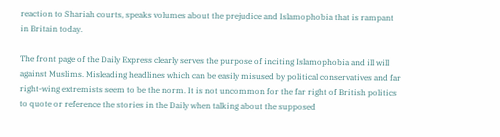reaction to Shariah courts, speaks volumes about the prejudice and Islamophobia that is rampant in Britain today.

The front page of the Daily Express clearly serves the purpose of inciting Islamophobia and ill will against Muslims. Misleading headlines which can be easily misused by political conservatives and far right-wing extremists seem to be the norm. It is not uncommon for the far right of British politics to quote or reference the stories in the Daily when talking about the supposed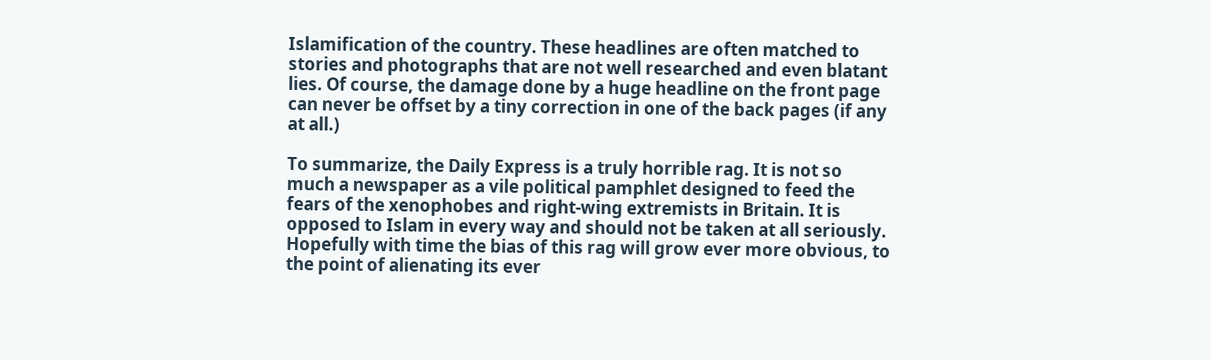Islamification of the country. These headlines are often matched to stories and photographs that are not well researched and even blatant lies. Of course, the damage done by a huge headline on the front page can never be offset by a tiny correction in one of the back pages (if any at all.)

To summarize, the Daily Express is a truly horrible rag. It is not so much a newspaper as a vile political pamphlet designed to feed the fears of the xenophobes and right-wing extremists in Britain. It is opposed to Islam in every way and should not be taken at all seriously. Hopefully with time the bias of this rag will grow ever more obvious, to the point of alienating its ever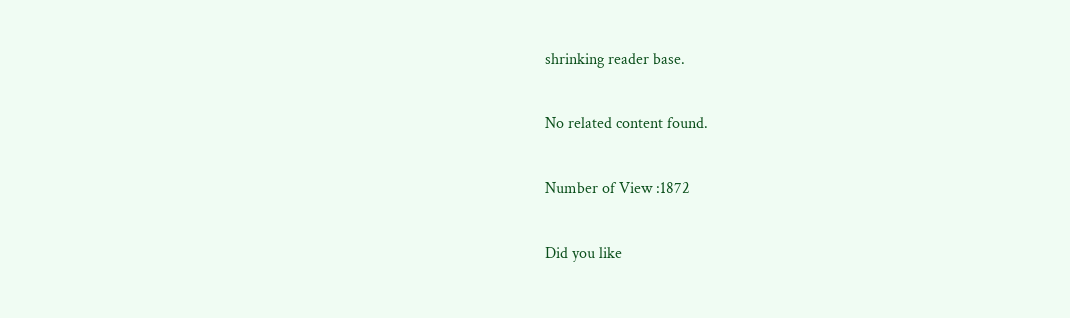shrinking reader base.

No related content found.

Number of View :1872

Did you like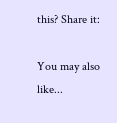this? Share it:

You may also like...